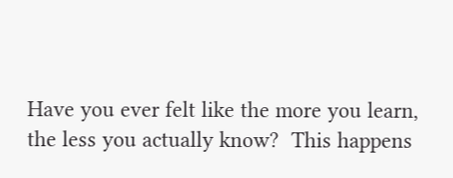Have you ever felt like the more you learn, the less you actually know?  This happens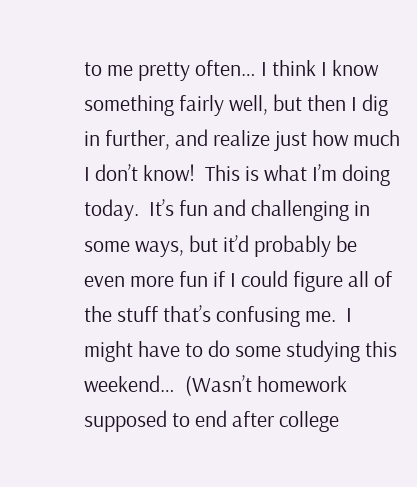to me pretty often… I think I know something fairly well, but then I dig in further, and realize just how much I don’t know!  This is what I’m doing today.  It’s fun and challenging in some ways, but it’d probably be even more fun if I could figure all of the stuff that’s confusing me.  I might have to do some studying this weekend…  (Wasn’t homework supposed to end after college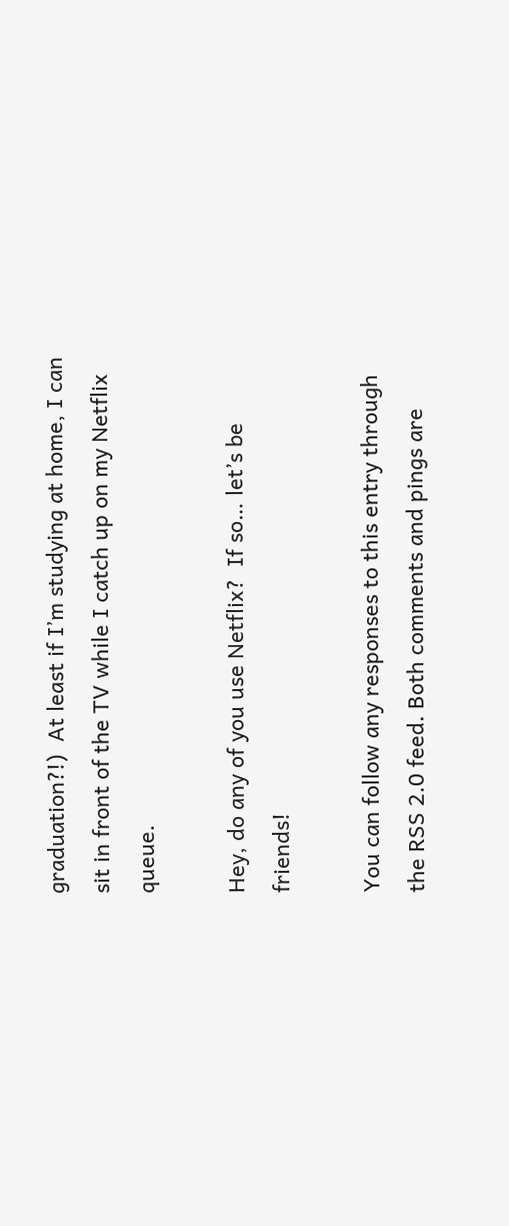graduation?!)  At least if I’m studying at home, I can sit in front of the TV while I catch up on my Netflix queue.

Hey, do any of you use Netflix?  If so… let’s be friends!

You can follow any responses to this entry through the RSS 2.0 feed. Both comments and pings are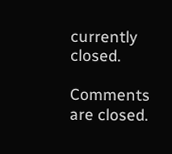currently closed.

Comments are closed.